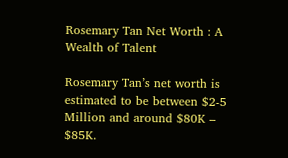Rosemary Tan Net Worth : A Wealth of Talent

Rosemary Tan’s net worth is estimated to be between $2-5 Million and around $80K – $85K.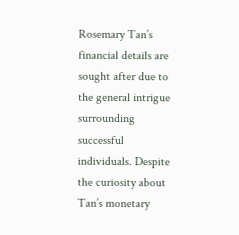Rosemary Tan’s financial details are sought after due to the general intrigue surrounding successful individuals. Despite the curiosity about Tan’s monetary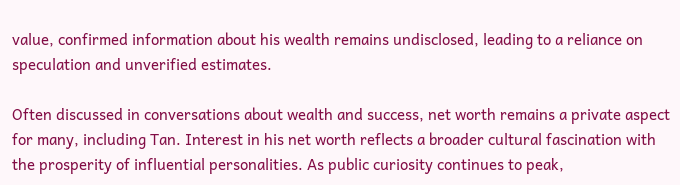value, confirmed information about his wealth remains undisclosed, leading to a reliance on speculation and unverified estimates.

Often discussed in conversations about wealth and success, net worth remains a private aspect for many, including Tan. Interest in his net worth reflects a broader cultural fascination with the prosperity of influential personalities. As public curiosity continues to peak,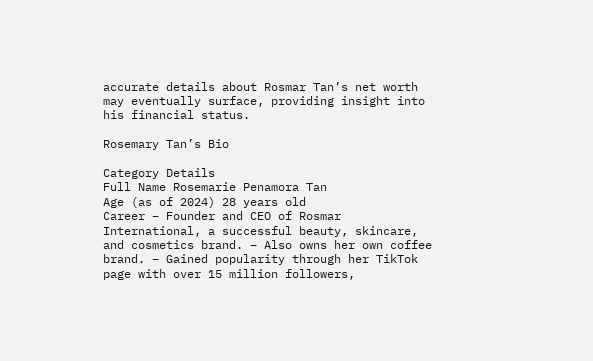accurate details about Rosmar Tan’s net worth may eventually surface, providing insight into his financial status.

Rosemary Tan’s Bio

Category Details
Full Name Rosemarie Penamora Tan
Age (as of 2024) 28 years old
Career – Founder and CEO of Rosmar International, a successful beauty, skincare, and cosmetics brand. – Also owns her own coffee brand. – Gained popularity through her TikTok page with over 15 million followers,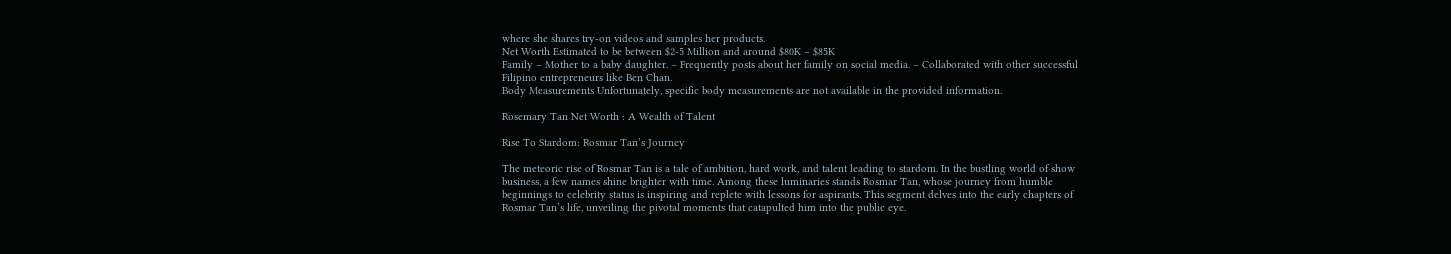where she shares try-on videos and samples her products.
Net Worth Estimated to be between $2-5 Million and around $80K – $85K
Family – Mother to a baby daughter. – Frequently posts about her family on social media. – Collaborated with other successful Filipino entrepreneurs like Ben Chan.
Body Measurements Unfortunately, specific body measurements are not available in the provided information.

Rosemary Tan Net Worth : A Wealth of Talent

Rise To Stardom: Rosmar Tan’s Journey

The meteoric rise of Rosmar Tan is a tale of ambition, hard work, and talent leading to stardom. In the bustling world of show business, a few names shine brighter with time. Among these luminaries stands Rosmar Tan, whose journey from humble beginnings to celebrity status is inspiring and replete with lessons for aspirants. This segment delves into the early chapters of Rosmar Tan’s life, unveiling the pivotal moments that catapulted him into the public eye.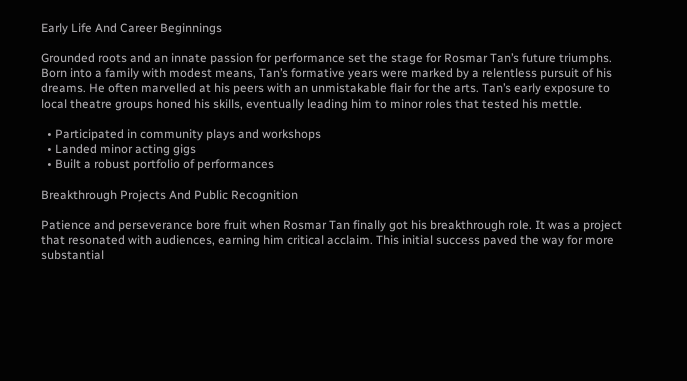Early Life And Career Beginnings

Grounded roots and an innate passion for performance set the stage for Rosmar Tan’s future triumphs. Born into a family with modest means, Tan’s formative years were marked by a relentless pursuit of his dreams. He often marvelled at his peers with an unmistakable flair for the arts. Tan’s early exposure to local theatre groups honed his skills, eventually leading him to minor roles that tested his mettle.

  • Participated in community plays and workshops
  • Landed minor acting gigs
  • Built a robust portfolio of performances

Breakthrough Projects And Public Recognition

Patience and perseverance bore fruit when Rosmar Tan finally got his breakthrough role. It was a project that resonated with audiences, earning him critical acclaim. This initial success paved the way for more substantial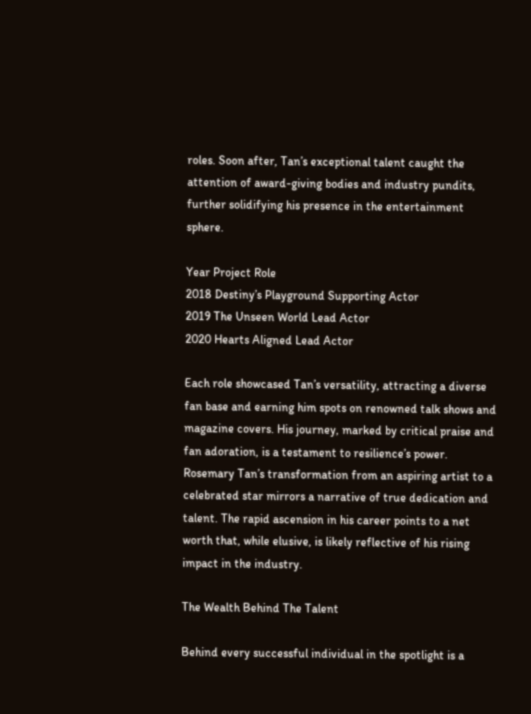roles. Soon after, Tan’s exceptional talent caught the attention of award-giving bodies and industry pundits, further solidifying his presence in the entertainment sphere.

Year Project Role
2018 Destiny’s Playground Supporting Actor
2019 The Unseen World Lead Actor
2020 Hearts Aligned Lead Actor

Each role showcased Tan’s versatility, attracting a diverse fan base and earning him spots on renowned talk shows and magazine covers. His journey, marked by critical praise and fan adoration, is a testament to resilience’s power. Rosemary Tan’s transformation from an aspiring artist to a celebrated star mirrors a narrative of true dedication and talent. The rapid ascension in his career points to a net worth that, while elusive, is likely reflective of his rising impact in the industry.

The Wealth Behind The Talent

Behind every successful individual in the spotlight is a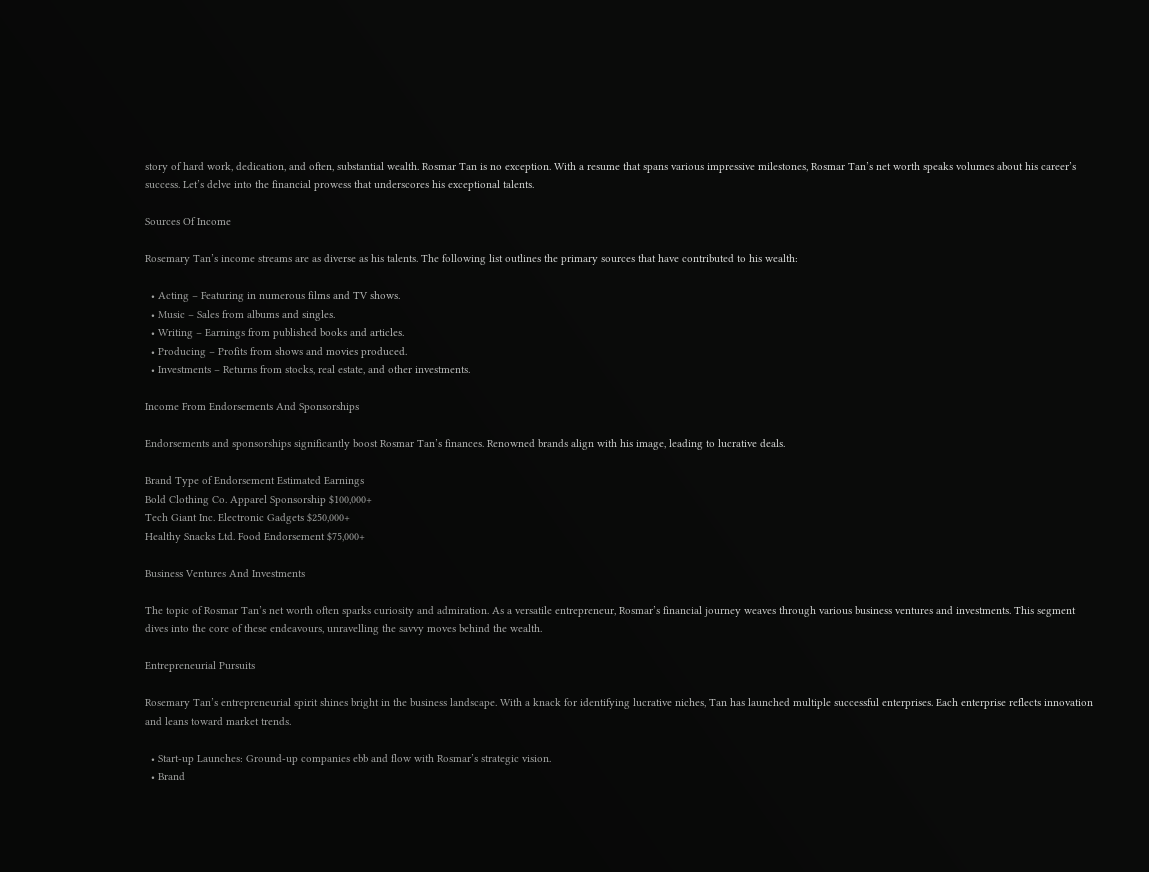story of hard work, dedication, and often, substantial wealth. Rosmar Tan is no exception. With a resume that spans various impressive milestones, Rosmar Tan’s net worth speaks volumes about his career’s success. Let’s delve into the financial prowess that underscores his exceptional talents.

Sources Of Income

Rosemary Tan’s income streams are as diverse as his talents. The following list outlines the primary sources that have contributed to his wealth:

  • Acting – Featuring in numerous films and TV shows.
  • Music – Sales from albums and singles.
  • Writing – Earnings from published books and articles.
  • Producing – Profits from shows and movies produced.
  • Investments – Returns from stocks, real estate, and other investments.

Income From Endorsements And Sponsorships

Endorsements and sponsorships significantly boost Rosmar Tan’s finances. Renowned brands align with his image, leading to lucrative deals.

Brand Type of Endorsement Estimated Earnings
Bold Clothing Co. Apparel Sponsorship $100,000+
Tech Giant Inc. Electronic Gadgets $250,000+
Healthy Snacks Ltd. Food Endorsement $75,000+

Business Ventures And Investments

The topic of Rosmar Tan’s net worth often sparks curiosity and admiration. As a versatile entrepreneur, Rosmar’s financial journey weaves through various business ventures and investments. This segment dives into the core of these endeavours, unravelling the savvy moves behind the wealth.

Entrepreneurial Pursuits

Rosemary Tan’s entrepreneurial spirit shines bright in the business landscape. With a knack for identifying lucrative niches, Tan has launched multiple successful enterprises. Each enterprise reflects innovation and leans toward market trends.

  • Start-up Launches: Ground-up companies ebb and flow with Rosmar’s strategic vision.
  • Brand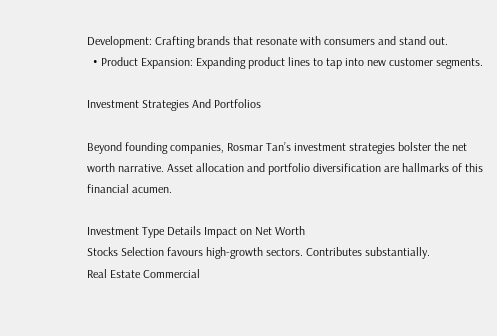Development: Crafting brands that resonate with consumers and stand out.
  • Product Expansion: Expanding product lines to tap into new customer segments.

Investment Strategies And Portfolios

Beyond founding companies, Rosmar Tan’s investment strategies bolster the net worth narrative. Asset allocation and portfolio diversification are hallmarks of this financial acumen.

Investment Type Details Impact on Net Worth
Stocks Selection favours high-growth sectors. Contributes substantially.
Real Estate Commercial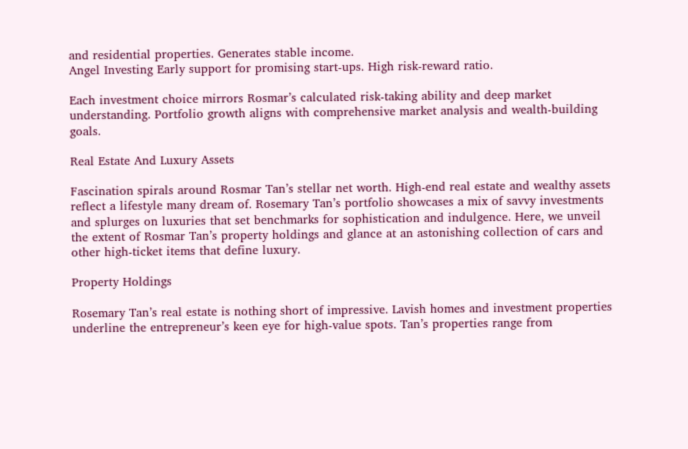and residential properties. Generates stable income.
Angel Investing Early support for promising start-ups. High risk-reward ratio.

Each investment choice mirrors Rosmar’s calculated risk-taking ability and deep market understanding. Portfolio growth aligns with comprehensive market analysis and wealth-building goals.

Real Estate And Luxury Assets

Fascination spirals around Rosmar Tan’s stellar net worth. High-end real estate and wealthy assets reflect a lifestyle many dream of. Rosemary Tan’s portfolio showcases a mix of savvy investments and splurges on luxuries that set benchmarks for sophistication and indulgence. Here, we unveil the extent of Rosmar Tan’s property holdings and glance at an astonishing collection of cars and other high-ticket items that define luxury.

Property Holdings

Rosemary Tan’s real estate is nothing short of impressive. Lavish homes and investment properties underline the entrepreneur’s keen eye for high-value spots. Tan’s properties range from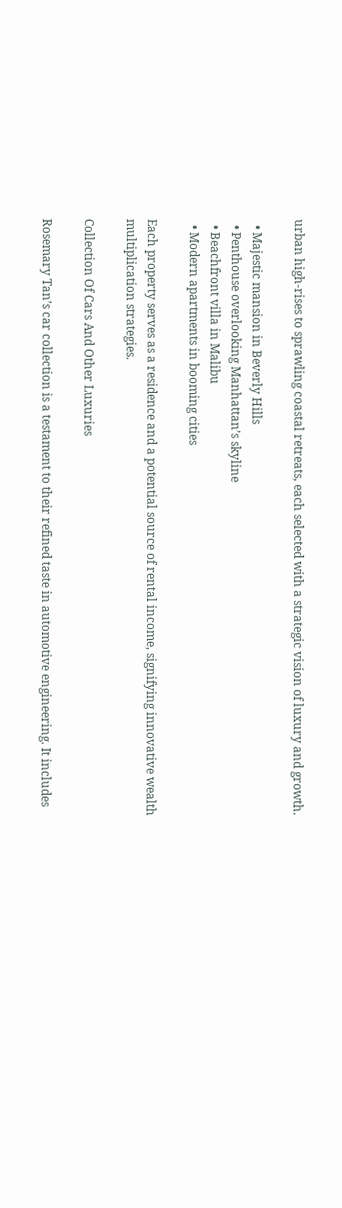urban high-rises to sprawling coastal retreats, each selected with a strategic vision of luxury and growth.

  • Majestic mansion in Beverly Hills
  • Penthouse overlooking Manhattan’s skyline
  • Beachfront villa in Malibu
  • Modern apartments in booming cities

Each property serves as a residence and a potential source of rental income, signifying innovative wealth multiplication strategies.

Collection Of Cars And Other Luxuries

Rosemary Tan’s car collection is a testament to their refined taste in automotive engineering. It includes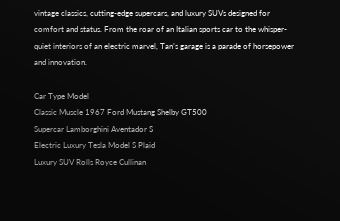vintage classics, cutting-edge supercars, and luxury SUVs designed for comfort and status. From the roar of an Italian sports car to the whisper-quiet interiors of an electric marvel, Tan’s garage is a parade of horsepower and innovation.

Car Type Model
Classic Muscle 1967 Ford Mustang Shelby GT500
Supercar Lamborghini Aventador S
Electric Luxury Tesla Model S Plaid
Luxury SUV Rolls Royce Cullinan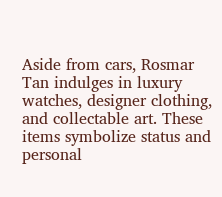Aside from cars, Rosmar Tan indulges in luxury watches, designer clothing, and collectable art. These items symbolize status and personal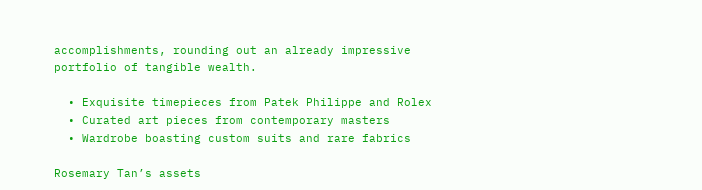accomplishments, rounding out an already impressive portfolio of tangible wealth.

  • Exquisite timepieces from Patek Philippe and Rolex
  • Curated art pieces from contemporary masters
  • Wardrobe boasting custom suits and rare fabrics

Rosemary Tan’s assets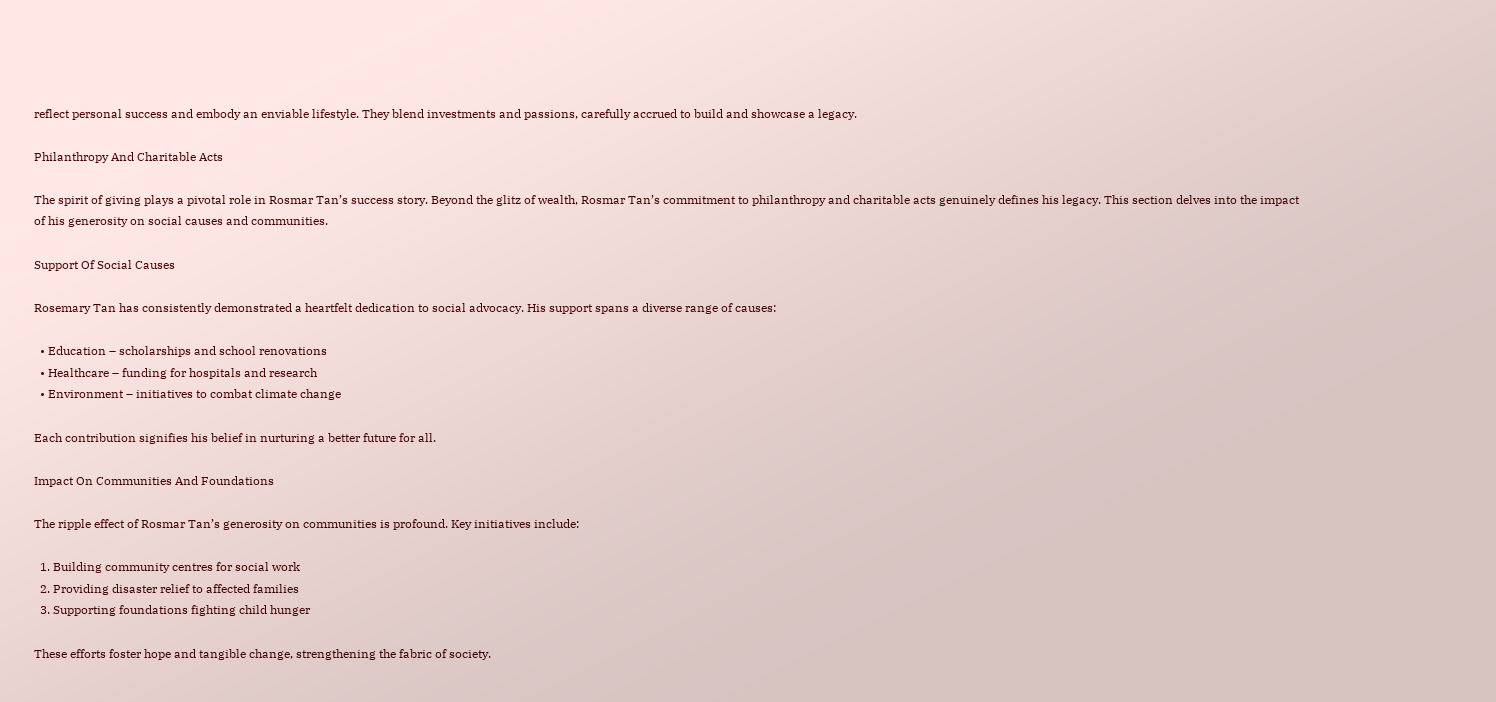reflect personal success and embody an enviable lifestyle. They blend investments and passions, carefully accrued to build and showcase a legacy.

Philanthropy And Charitable Acts

The spirit of giving plays a pivotal role in Rosmar Tan’s success story. Beyond the glitz of wealth, Rosmar Tan’s commitment to philanthropy and charitable acts genuinely defines his legacy. This section delves into the impact of his generosity on social causes and communities.

Support Of Social Causes

Rosemary Tan has consistently demonstrated a heartfelt dedication to social advocacy. His support spans a diverse range of causes:

  • Education – scholarships and school renovations
  • Healthcare – funding for hospitals and research
  • Environment – initiatives to combat climate change

Each contribution signifies his belief in nurturing a better future for all.

Impact On Communities And Foundations

The ripple effect of Rosmar Tan’s generosity on communities is profound. Key initiatives include:

  1. Building community centres for social work
  2. Providing disaster relief to affected families
  3. Supporting foundations fighting child hunger

These efforts foster hope and tangible change, strengthening the fabric of society.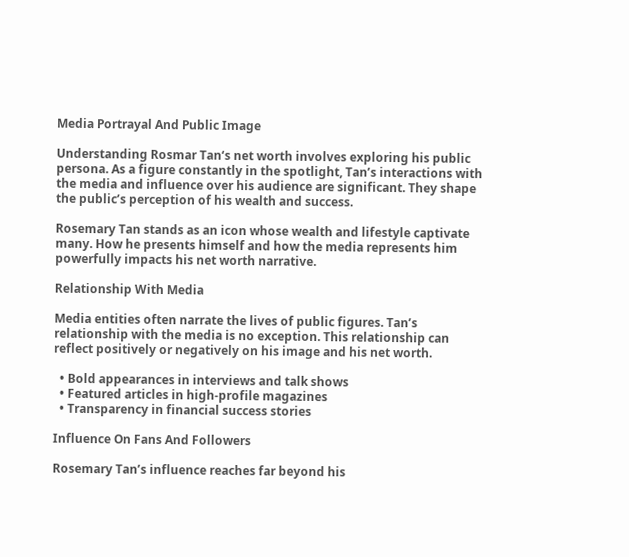Media Portrayal And Public Image

Understanding Rosmar Tan‘s net worth involves exploring his public persona. As a figure constantly in the spotlight, Tan’s interactions with the media and influence over his audience are significant. They shape the public’s perception of his wealth and success.

Rosemary Tan stands as an icon whose wealth and lifestyle captivate many. How he presents himself and how the media represents him powerfully impacts his net worth narrative.

Relationship With Media

Media entities often narrate the lives of public figures. Tan’s relationship with the media is no exception. This relationship can reflect positively or negatively on his image and his net worth.

  • Bold appearances in interviews and talk shows
  • Featured articles in high-profile magazines
  • Transparency in financial success stories

Influence On Fans And Followers

Rosemary Tan’s influence reaches far beyond his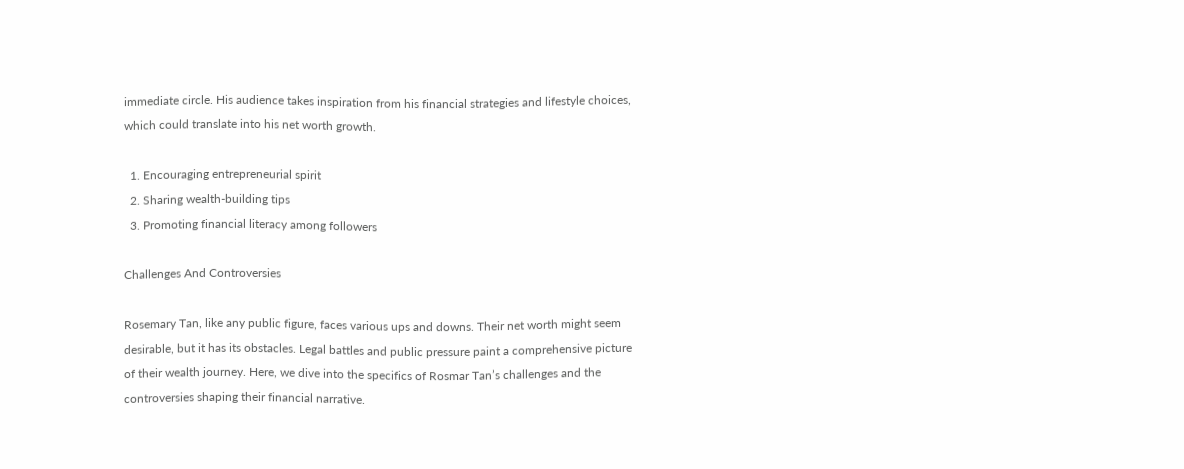immediate circle. His audience takes inspiration from his financial strategies and lifestyle choices, which could translate into his net worth growth.

  1. Encouraging entrepreneurial spirit
  2. Sharing wealth-building tips
  3. Promoting financial literacy among followers

Challenges And Controversies

Rosemary Tan, like any public figure, faces various ups and downs. Their net worth might seem desirable, but it has its obstacles. Legal battles and public pressure paint a comprehensive picture of their wealth journey. Here, we dive into the specifics of Rosmar Tan’s challenges and the controversies shaping their financial narrative.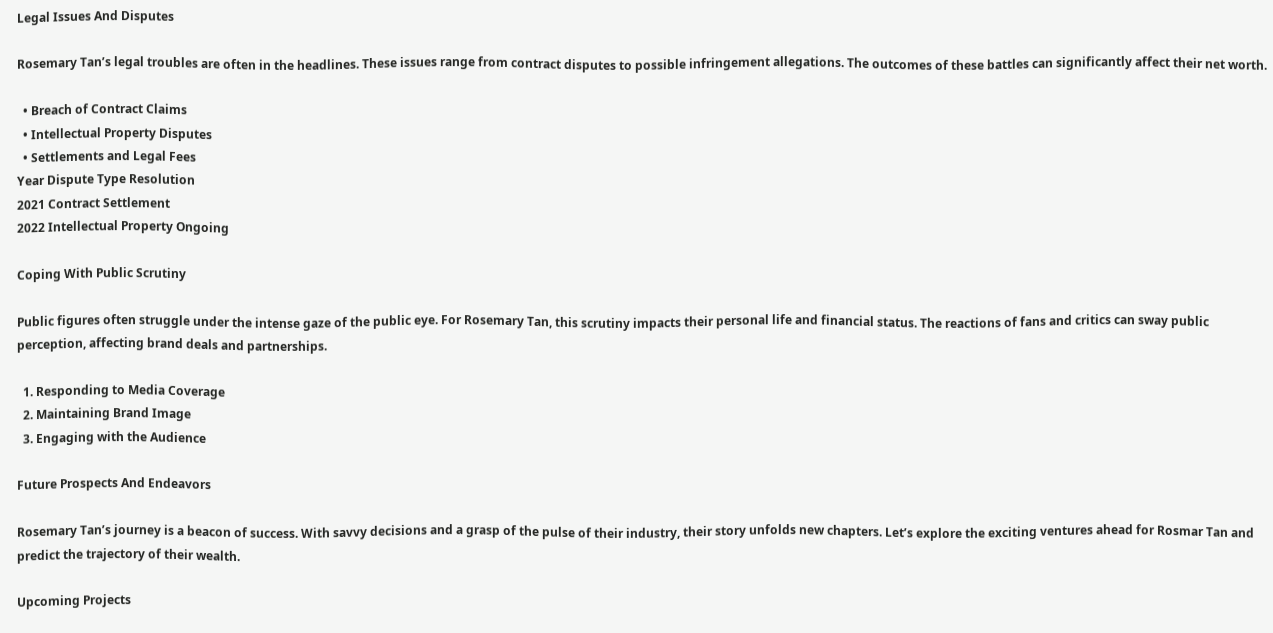Legal Issues And Disputes

Rosemary Tan’s legal troubles are often in the headlines. These issues range from contract disputes to possible infringement allegations. The outcomes of these battles can significantly affect their net worth.

  • Breach of Contract Claims
  • Intellectual Property Disputes
  • Settlements and Legal Fees
Year Dispute Type Resolution
2021 Contract Settlement
2022 Intellectual Property Ongoing

Coping With Public Scrutiny

Public figures often struggle under the intense gaze of the public eye. For Rosemary Tan, this scrutiny impacts their personal life and financial status. The reactions of fans and critics can sway public perception, affecting brand deals and partnerships.

  1. Responding to Media Coverage
  2. Maintaining Brand Image
  3. Engaging with the Audience

Future Prospects And Endeavors

Rosemary Tan’s journey is a beacon of success. With savvy decisions and a grasp of the pulse of their industry, their story unfolds new chapters. Let’s explore the exciting ventures ahead for Rosmar Tan and predict the trajectory of their wealth.

Upcoming Projects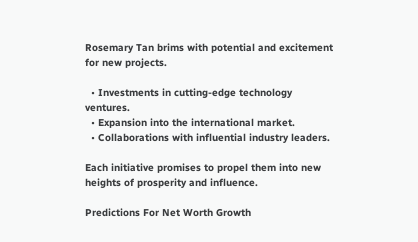Rosemary Tan brims with potential and excitement for new projects.

  • Investments in cutting-edge technology ventures.
  • Expansion into the international market.
  • Collaborations with influential industry leaders.

Each initiative promises to propel them into new heights of prosperity and influence.

Predictions For Net Worth Growth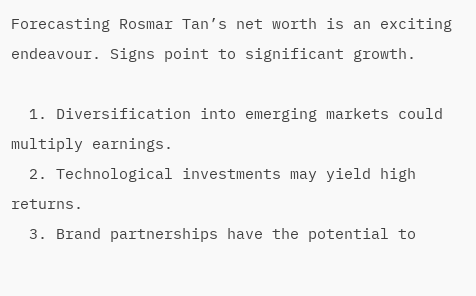Forecasting Rosmar Tan’s net worth is an exciting endeavour. Signs point to significant growth.

  1. Diversification into emerging markets could multiply earnings.
  2. Technological investments may yield high returns.
  3. Brand partnerships have the potential to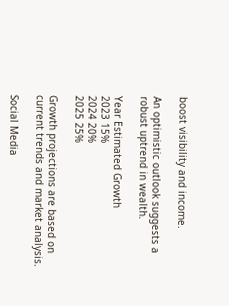boost visibility and income.

An optimistic outlook suggests a robust uptrend in wealth.

Year Estimated Growth
2023 15%
2024 20%
2025 25%

Growth projections are based on current trends and market analysis.

Social Media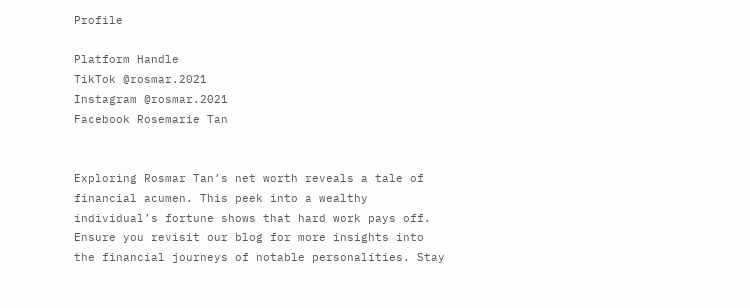Profile

Platform Handle
TikTok @rosmar.2021
Instagram @rosmar.2021
Facebook Rosemarie Tan


Exploring Rosmar Tan’s net worth reveals a tale of financial acumen. This peek into a wealthy individual’s fortune shows that hard work pays off. Ensure you revisit our blog for more insights into the financial journeys of notable personalities. Stay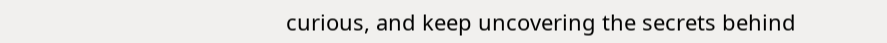curious, and keep uncovering the secrets behind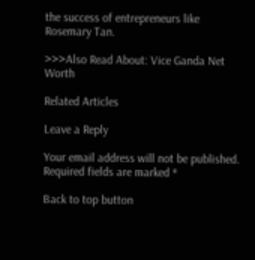the success of entrepreneurs like Rosemary Tan.

>>>Also Read About: Vice Ganda Net Worth

Related Articles

Leave a Reply

Your email address will not be published. Required fields are marked *

Back to top button